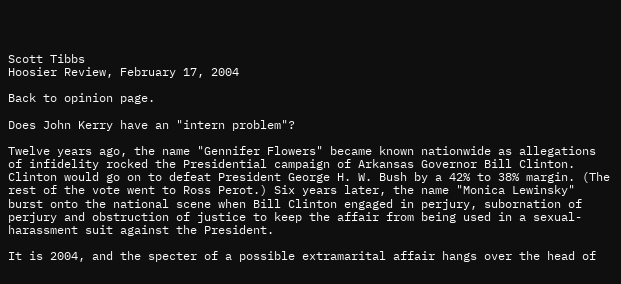Scott Tibbs
Hoosier Review, February 17, 2004

Back to opinion page.

Does John Kerry have an "intern problem"?

Twelve years ago, the name "Gennifer Flowers" became known nationwide as allegations of infidelity rocked the Presidential campaign of Arkansas Governor Bill Clinton. Clinton would go on to defeat President George H. W. Bush by a 42% to 38% margin. (The rest of the vote went to Ross Perot.) Six years later, the name "Monica Lewinsky" burst onto the national scene when Bill Clinton engaged in perjury, subornation of perjury and obstruction of justice to keep the affair from being used in a sexual-harassment suit against the President.

It is 2004, and the specter of a possible extramarital affair hangs over the head of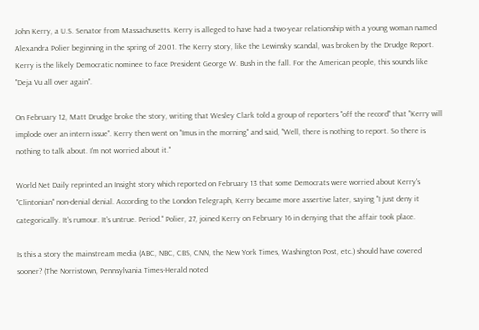John Kerry, a U.S. Senator from Massachusetts. Kerry is alleged to have had a two-year relationship with a young woman named Alexandra Polier beginning in the spring of 2001. The Kerry story, like the Lewinsky scandal, was broken by the Drudge Report. Kerry is the likely Democratic nominee to face President George W. Bush in the fall. For the American people, this sounds like "Deja Vu all over again".

On February 12, Matt Drudge broke the story, writing that Wesley Clark told a group of reporters "off the record" that "Kerry will implode over an intern issue". Kerry then went on "Imus in the morning" and said, "Well, there is nothing to report. So there is nothing to talk about. I'm not worried about it."

World Net Daily reprinted an Insight story which reported on February 13 that some Democrats were worried about Kerry's "Clintonian" non-denial denial. According to the London Telegraph, Kerry became more assertive later, saying "I just deny it categorically. It's rumour. It's untrue. Period." Polier, 27, joined Kerry on February 16 in denying that the affair took place.

Is this a story the mainstream media (ABC, NBC, CBS, CNN, the New York Times, Washington Post, etc.) should have covered sooner? (The Norristown, Pennsylvania Times-Herald noted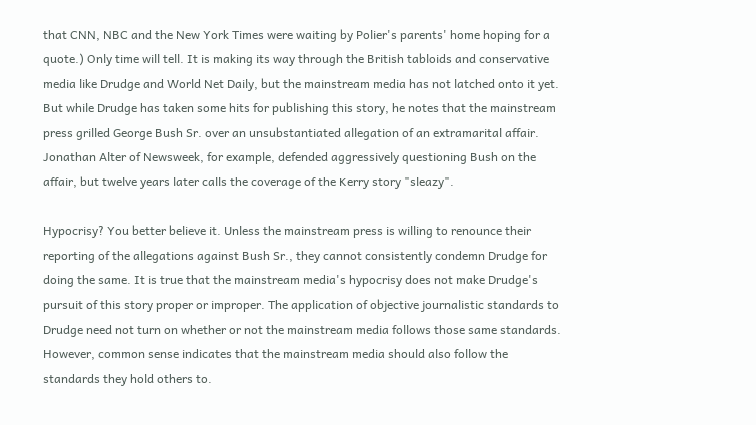that CNN, NBC and the New York Times were waiting by Polier's parents' home hoping for a quote.) Only time will tell. It is making its way through the British tabloids and conservative media like Drudge and World Net Daily, but the mainstream media has not latched onto it yet. But while Drudge has taken some hits for publishing this story, he notes that the mainstream press grilled George Bush Sr. over an unsubstantiated allegation of an extramarital affair. Jonathan Alter of Newsweek, for example, defended aggressively questioning Bush on the affair, but twelve years later calls the coverage of the Kerry story "sleazy".

Hypocrisy? You better believe it. Unless the mainstream press is willing to renounce their reporting of the allegations against Bush Sr., they cannot consistently condemn Drudge for doing the same. It is true that the mainstream media's hypocrisy does not make Drudge's pursuit of this story proper or improper. The application of objective journalistic standards to Drudge need not turn on whether or not the mainstream media follows those same standards. However, common sense indicates that the mainstream media should also follow the standards they hold others to.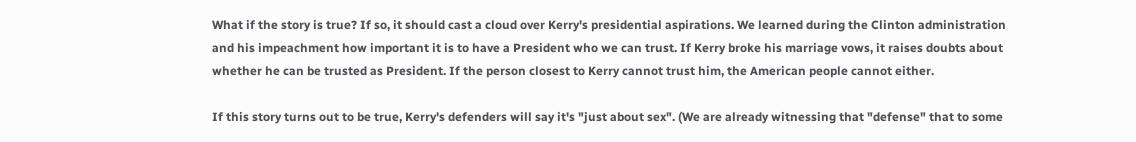What if the story is true? If so, it should cast a cloud over Kerry's presidential aspirations. We learned during the Clinton administration and his impeachment how important it is to have a President who we can trust. If Kerry broke his marriage vows, it raises doubts about whether he can be trusted as President. If the person closest to Kerry cannot trust him, the American people cannot either.

If this story turns out to be true, Kerry's defenders will say it's "just about sex". (We are already witnessing that "defense" that to some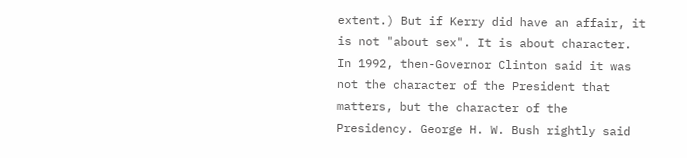extent.) But if Kerry did have an affair, it is not "about sex". It is about character. In 1992, then-Governor Clinton said it was not the character of the President that matters, but the character of the Presidency. George H. W. Bush rightly said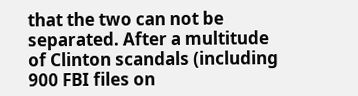that the two can not be separated. After a multitude of Clinton scandals (including 900 FBI files on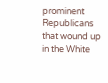prominent Republicans that wound up in the White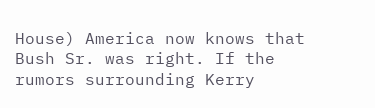House) America now knows that Bush Sr. was right. If the rumors surrounding Kerry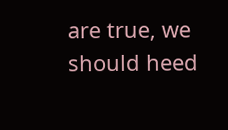are true, we should heed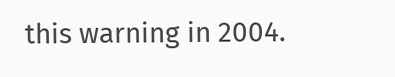this warning in 2004.